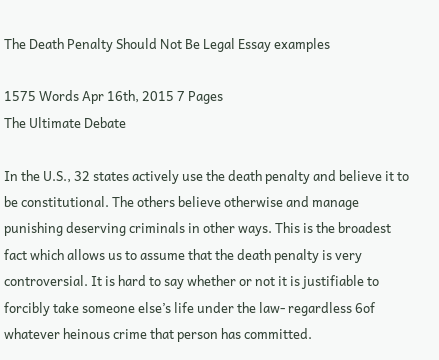The Death Penalty Should Not Be Legal Essay examples

1575 Words Apr 16th, 2015 7 Pages
The Ultimate Debate

In the U.S., 32 states actively use the death penalty and believe it to be constitutional. The others believe otherwise and manage punishing deserving criminals in other ways. This is the broadest fact which allows us to assume that the death penalty is very controversial. It is hard to say whether or not it is justifiable to forcibly take someone else’s life under the law- regardless 6of whatever heinous crime that person has committed.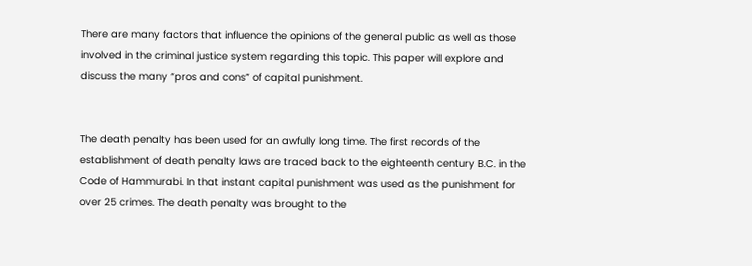There are many factors that influence the opinions of the general public as well as those involved in the criminal justice system regarding this topic. This paper will explore and discuss the many “pros and cons” of capital punishment.


The death penalty has been used for an awfully long time. The first records of the establishment of death penalty laws are traced back to the eighteenth century B.C. in the Code of Hammurabi. In that instant capital punishment was used as the punishment for over 25 crimes. The death penalty was brought to the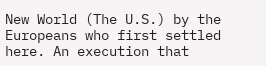New World (The U.S.) by the Europeans who first settled here. An execution that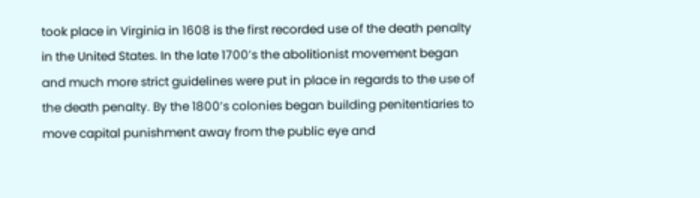took place in Virginia in 1608 is the first recorded use of the death penalty in the United States. In the late 1700’s the abolitionist movement began and much more strict guidelines were put in place in regards to the use of the death penalty. By the 1800’s colonies began building penitentiaries to move capital punishment away from the public eye and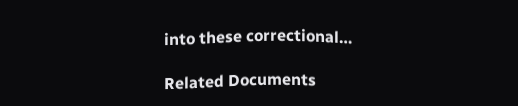into these correctional…

Related Documents